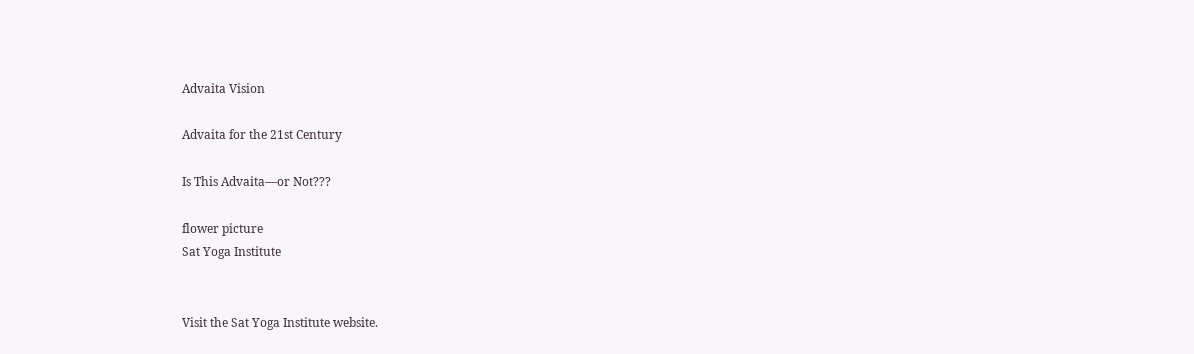Advaita Vision

Advaita for the 21st Century

Is This Advaita—or Not???

flower picture
Sat Yoga Institute


Visit the Sat Yoga Institute website.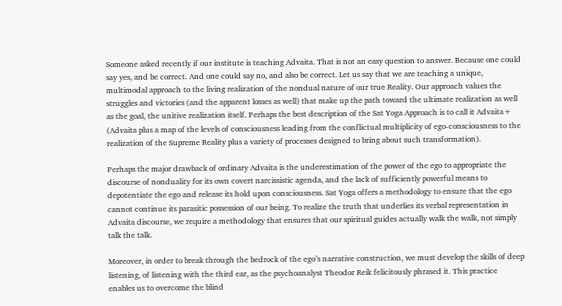Someone asked recently if our institute is teaching Advaita. That is not an easy question to answer. Because one could say yes, and be correct. And one could say no, and also be correct. Let us say that we are teaching a unique, multimodal approach to the living realization of the nondual nature of our true Reality. Our approach values the struggles and victories (and the apparent losses as well) that make up the path toward the ultimate realization as well as the goal, the unitive realization itself. Perhaps the best description of the Sat Yoga Approach is to call it Advaita+ (Advaita plus a map of the levels of consciousness leading from the conflictual multiplicity of ego-consciousness to the realization of the Supreme Reality plus a variety of processes designed to bring about such transformation).

Perhaps the major drawback of ordinary Advaita is the underestimation of the power of the ego to appropriate the discourse of nonduality for its own covert narcissistic agenda, and the lack of sufficiently powerful means to depotentiate the ego and release its hold upon consciousness. Sat Yoga offers a methodology to ensure that the ego cannot continue its parasitic possession of our being. To realize the truth that underlies its verbal representation in Advaita discourse, we require a methodology that ensures that our spiritual guides actually walk the walk, not simply talk the talk.

Moreover, in order to break through the bedrock of the ego’s narrative construction, we must develop the skills of deep listening, of listening with the third ear, as the psychoanalyst Theodor Reik felicitously phrased it. This practice enables us to overcome the blind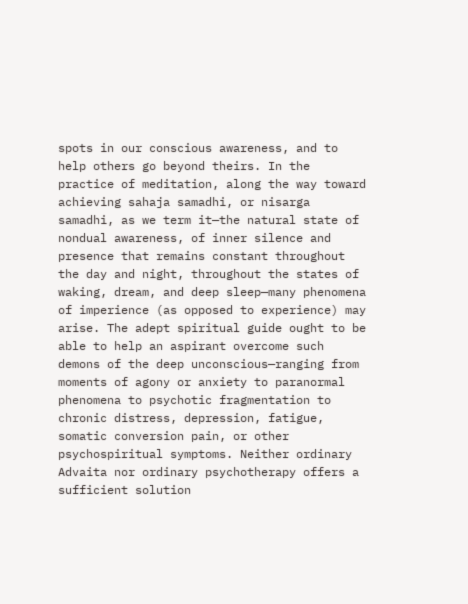spots in our conscious awareness, and to help others go beyond theirs. In the practice of meditation, along the way toward achieving sahaja samadhi, or nisarga samadhi, as we term it—the natural state of nondual awareness, of inner silence and presence that remains constant throughout the day and night, throughout the states of waking, dream, and deep sleep—many phenomena of imperience (as opposed to experience) may arise. The adept spiritual guide ought to be able to help an aspirant overcome such demons of the deep unconscious—ranging from moments of agony or anxiety to paranormal phenomena to psychotic fragmentation to chronic distress, depression, fatigue, somatic conversion pain, or other psychospiritual symptoms. Neither ordinary Advaita nor ordinary psychotherapy offers a sufficient solution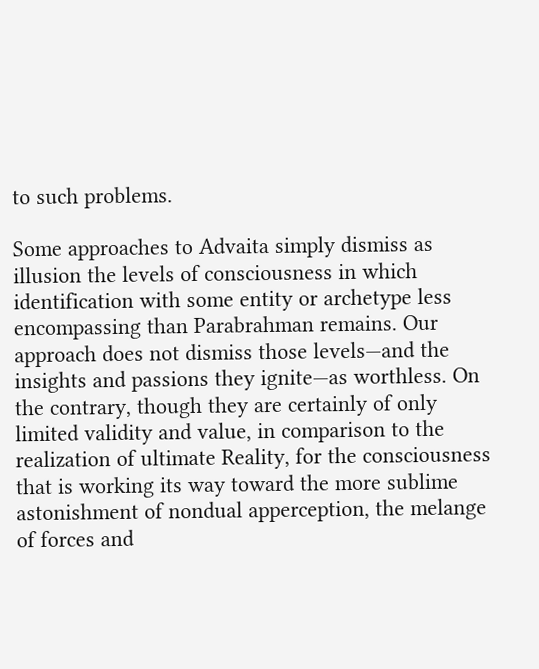to such problems.

Some approaches to Advaita simply dismiss as illusion the levels of consciousness in which identification with some entity or archetype less encompassing than Parabrahman remains. Our approach does not dismiss those levels—and the insights and passions they ignite—as worthless. On the contrary, though they are certainly of only limited validity and value, in comparison to the realization of ultimate Reality, for the consciousness that is working its way toward the more sublime astonishment of nondual apperception, the melange of forces and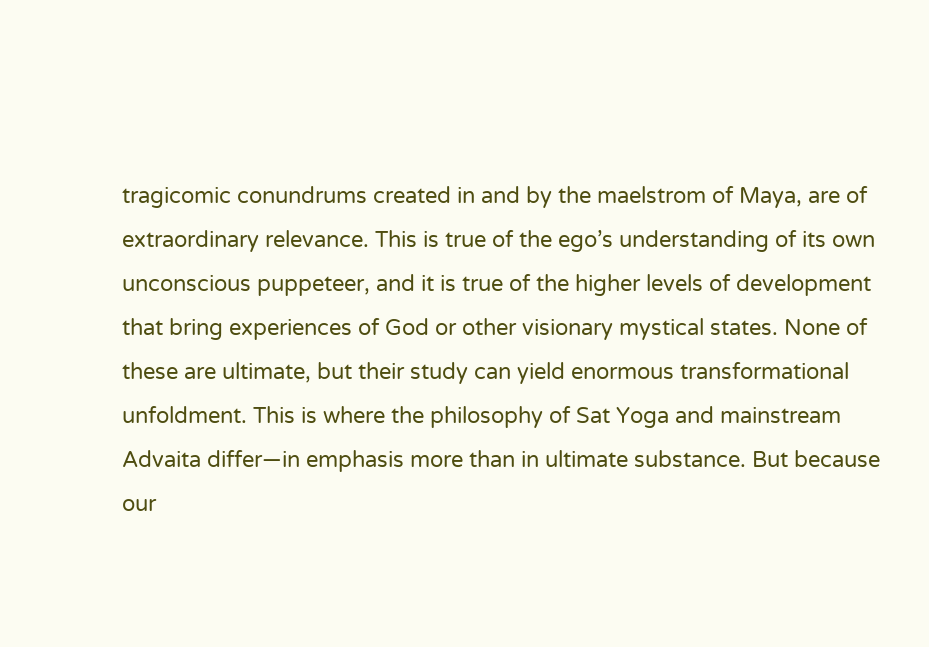tragicomic conundrums created in and by the maelstrom of Maya, are of extraordinary relevance. This is true of the ego’s understanding of its own unconscious puppeteer, and it is true of the higher levels of development that bring experiences of God or other visionary mystical states. None of these are ultimate, but their study can yield enormous transformational unfoldment. This is where the philosophy of Sat Yoga and mainstream Advaita differ—in emphasis more than in ultimate substance. But because our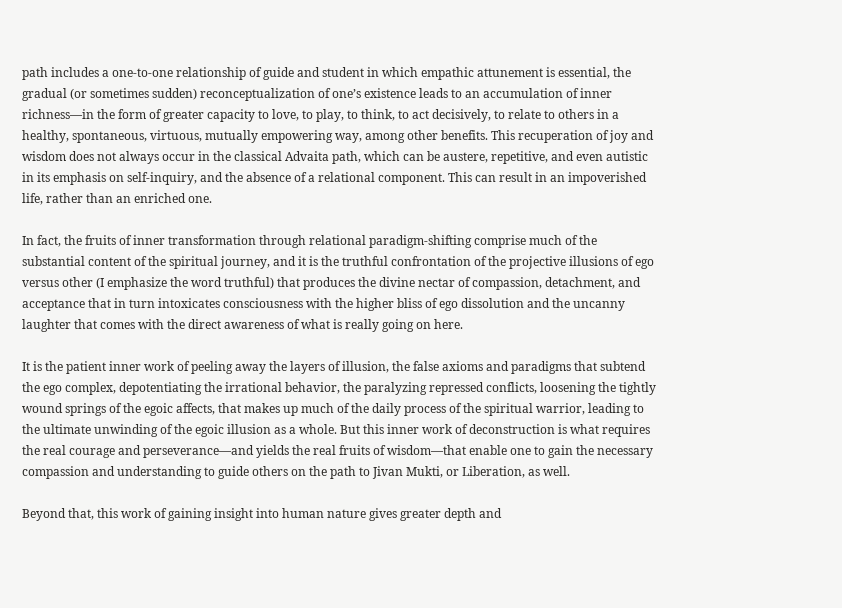path includes a one-to-one relationship of guide and student in which empathic attunement is essential, the gradual (or sometimes sudden) reconceptualization of one’s existence leads to an accumulation of inner richness—in the form of greater capacity to love, to play, to think, to act decisively, to relate to others in a healthy, spontaneous, virtuous, mutually empowering way, among other benefits. This recuperation of joy and wisdom does not always occur in the classical Advaita path, which can be austere, repetitive, and even autistic in its emphasis on self-inquiry, and the absence of a relational component. This can result in an impoverished life, rather than an enriched one.

In fact, the fruits of inner transformation through relational paradigm-shifting comprise much of the substantial content of the spiritual journey, and it is the truthful confrontation of the projective illusions of ego versus other (I emphasize the word truthful) that produces the divine nectar of compassion, detachment, and acceptance that in turn intoxicates consciousness with the higher bliss of ego dissolution and the uncanny laughter that comes with the direct awareness of what is really going on here.

It is the patient inner work of peeling away the layers of illusion, the false axioms and paradigms that subtend the ego complex, depotentiating the irrational behavior, the paralyzing repressed conflicts, loosening the tightly wound springs of the egoic affects, that makes up much of the daily process of the spiritual warrior, leading to the ultimate unwinding of the egoic illusion as a whole. But this inner work of deconstruction is what requires the real courage and perseverance—and yields the real fruits of wisdom—that enable one to gain the necessary compassion and understanding to guide others on the path to Jivan Mukti, or Liberation, as well.

Beyond that, this work of gaining insight into human nature gives greater depth and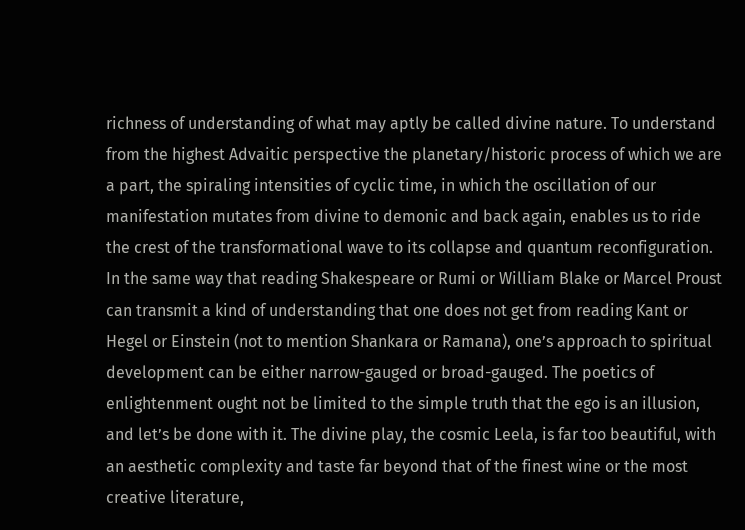richness of understanding of what may aptly be called divine nature. To understand from the highest Advaitic perspective the planetary/historic process of which we are a part, the spiraling intensities of cyclic time, in which the oscillation of our manifestation mutates from divine to demonic and back again, enables us to ride the crest of the transformational wave to its collapse and quantum reconfiguration. In the same way that reading Shakespeare or Rumi or William Blake or Marcel Proust can transmit a kind of understanding that one does not get from reading Kant or Hegel or Einstein (not to mention Shankara or Ramana), one’s approach to spiritual development can be either narrow-gauged or broad-gauged. The poetics of enlightenment ought not be limited to the simple truth that the ego is an illusion, and let’s be done with it. The divine play, the cosmic Leela, is far too beautiful, with an aesthetic complexity and taste far beyond that of the finest wine or the most creative literature,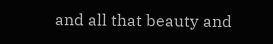and all that beauty and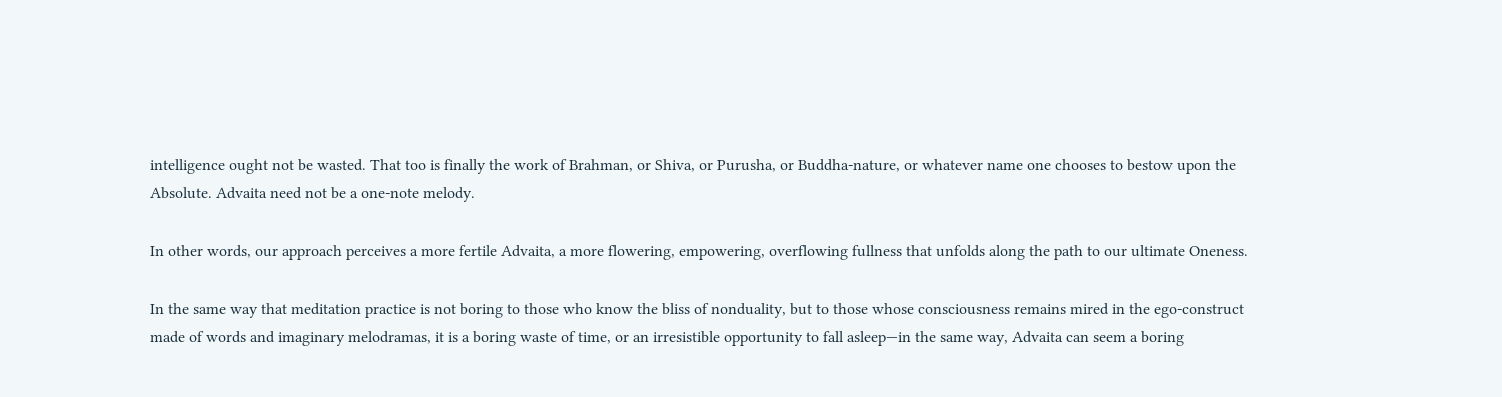intelligence ought not be wasted. That too is finally the work of Brahman, or Shiva, or Purusha, or Buddha-nature, or whatever name one chooses to bestow upon the Absolute. Advaita need not be a one-note melody.

In other words, our approach perceives a more fertile Advaita, a more flowering, empowering, overflowing fullness that unfolds along the path to our ultimate Oneness.

In the same way that meditation practice is not boring to those who know the bliss of nonduality, but to those whose consciousness remains mired in the ego-construct made of words and imaginary melodramas, it is a boring waste of time, or an irresistible opportunity to fall asleep—in the same way, Advaita can seem a boring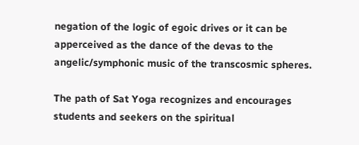negation of the logic of egoic drives or it can be apperceived as the dance of the devas to the angelic/symphonic music of the transcosmic spheres.

The path of Sat Yoga recognizes and encourages students and seekers on the spiritual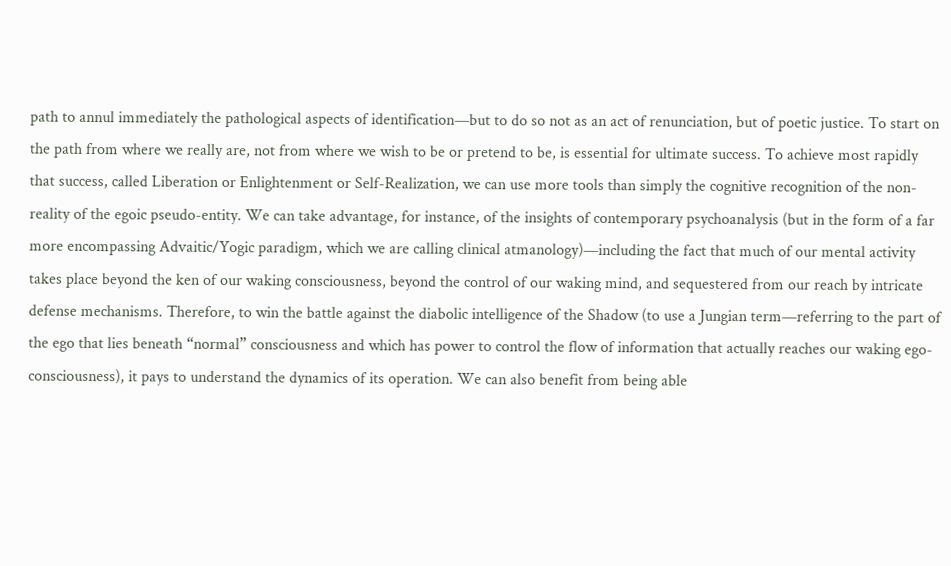path to annul immediately the pathological aspects of identification—but to do so not as an act of renunciation, but of poetic justice. To start on the path from where we really are, not from where we wish to be or pretend to be, is essential for ultimate success. To achieve most rapidly that success, called Liberation or Enlightenment or Self-Realization, we can use more tools than simply the cognitive recognition of the non-reality of the egoic pseudo-entity. We can take advantage, for instance, of the insights of contemporary psychoanalysis (but in the form of a far more encompassing Advaitic/Yogic paradigm, which we are calling clinical atmanology)—including the fact that much of our mental activity takes place beyond the ken of our waking consciousness, beyond the control of our waking mind, and sequestered from our reach by intricate defense mechanisms. Therefore, to win the battle against the diabolic intelligence of the Shadow (to use a Jungian term—referring to the part of the ego that lies beneath “normal” consciousness and which has power to control the flow of information that actually reaches our waking ego-consciousness), it pays to understand the dynamics of its operation. We can also benefit from being able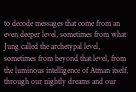to decode messages that come from an even deeper level, sometimes from what Jung called the archetypal level, sometimes from beyond that level, from the luminous intelligence of Atman itself, through our nightly dreams and our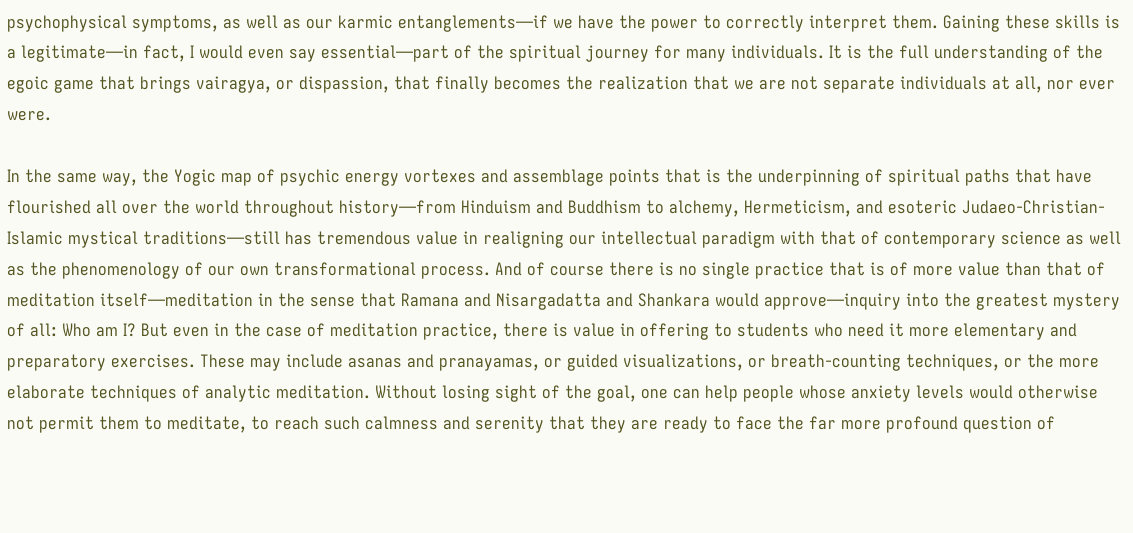psychophysical symptoms, as well as our karmic entanglements—if we have the power to correctly interpret them. Gaining these skills is a legitimate—in fact, I would even say essential—part of the spiritual journey for many individuals. It is the full understanding of the egoic game that brings vairagya, or dispassion, that finally becomes the realization that we are not separate individuals at all, nor ever were.

In the same way, the Yogic map of psychic energy vortexes and assemblage points that is the underpinning of spiritual paths that have flourished all over the world throughout history—from Hinduism and Buddhism to alchemy, Hermeticism, and esoteric Judaeo-Christian-Islamic mystical traditions—still has tremendous value in realigning our intellectual paradigm with that of contemporary science as well as the phenomenology of our own transformational process. And of course there is no single practice that is of more value than that of meditation itself—meditation in the sense that Ramana and Nisargadatta and Shankara would approve—inquiry into the greatest mystery of all: Who am I? But even in the case of meditation practice, there is value in offering to students who need it more elementary and preparatory exercises. These may include asanas and pranayamas, or guided visualizations, or breath-counting techniques, or the more elaborate techniques of analytic meditation. Without losing sight of the goal, one can help people whose anxiety levels would otherwise not permit them to meditate, to reach such calmness and serenity that they are ready to face the far more profound question of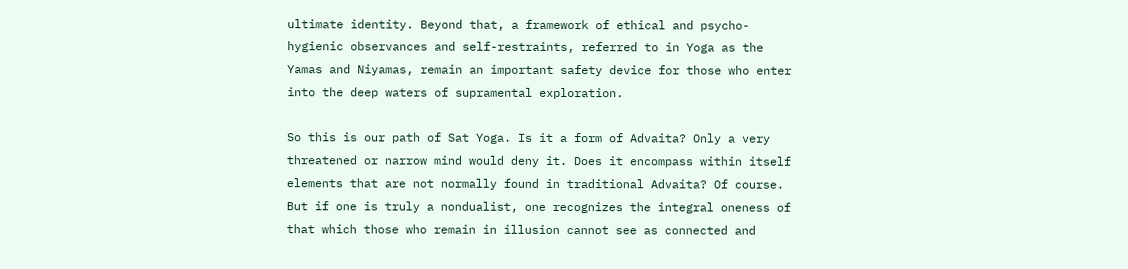ultimate identity. Beyond that, a framework of ethical and psycho-hygienic observances and self-restraints, referred to in Yoga as the Yamas and Niyamas, remain an important safety device for those who enter into the deep waters of supramental exploration.

So this is our path of Sat Yoga. Is it a form of Advaita? Only a very threatened or narrow mind would deny it. Does it encompass within itself elements that are not normally found in traditional Advaita? Of course. But if one is truly a nondualist, one recognizes the integral oneness of that which those who remain in illusion cannot see as connected and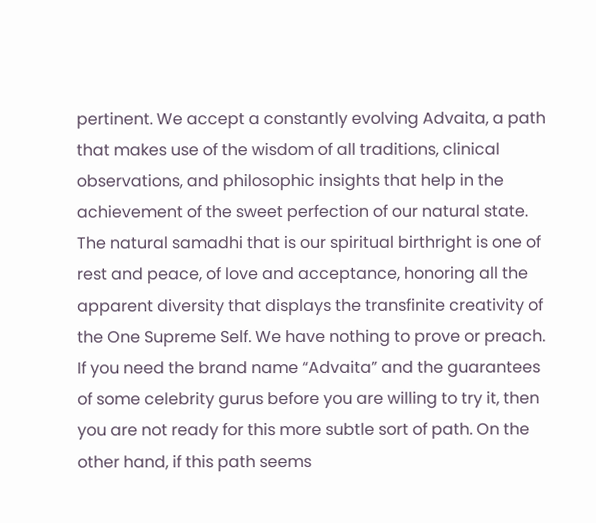pertinent. We accept a constantly evolving Advaita, a path that makes use of the wisdom of all traditions, clinical observations, and philosophic insights that help in the achievement of the sweet perfection of our natural state. The natural samadhi that is our spiritual birthright is one of rest and peace, of love and acceptance, honoring all the apparent diversity that displays the transfinite creativity of the One Supreme Self. We have nothing to prove or preach. If you need the brand name “Advaita” and the guarantees of some celebrity gurus before you are willing to try it, then you are not ready for this more subtle sort of path. On the other hand, if this path seems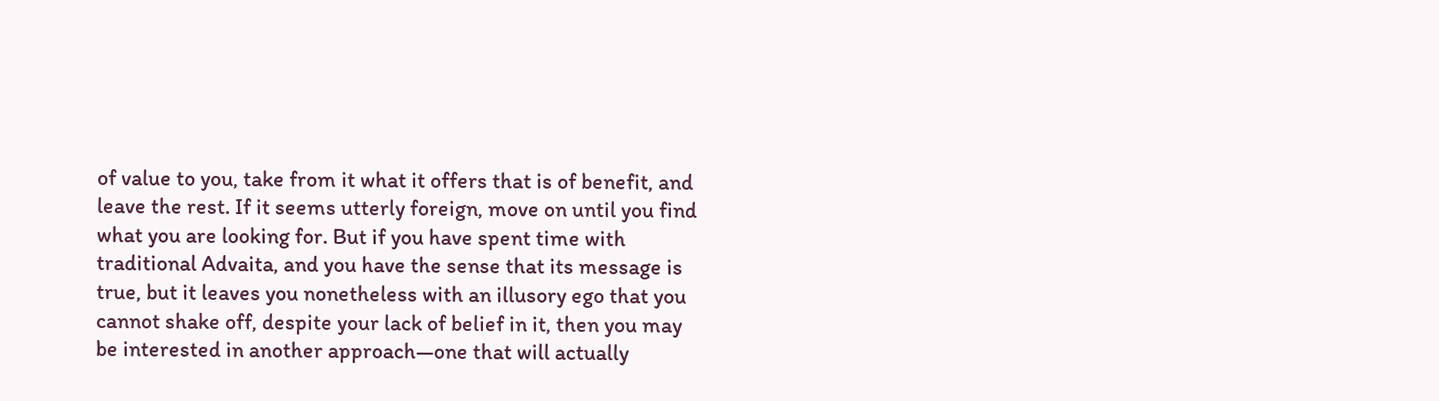of value to you, take from it what it offers that is of benefit, and leave the rest. If it seems utterly foreign, move on until you find what you are looking for. But if you have spent time with traditional Advaita, and you have the sense that its message is true, but it leaves you nonetheless with an illusory ego that you cannot shake off, despite your lack of belief in it, then you may be interested in another approach—one that will actually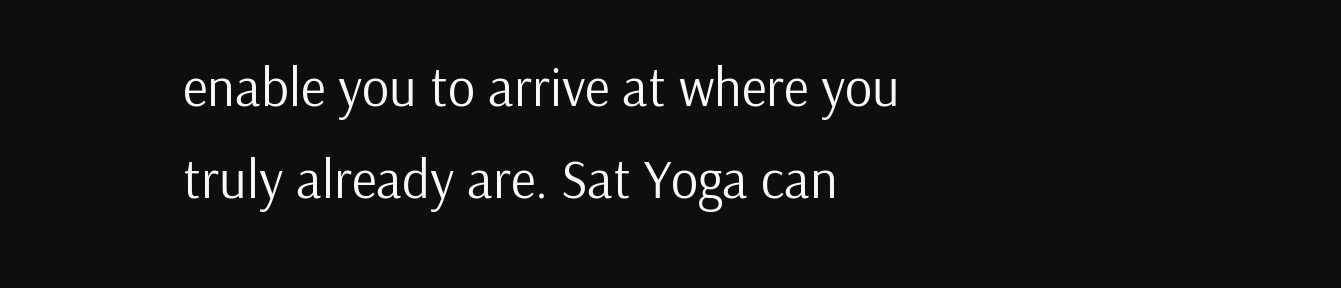enable you to arrive at where you truly already are. Sat Yoga can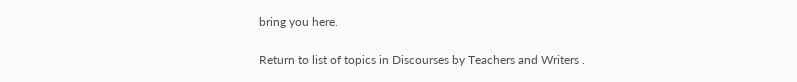bring you here.

Return to list of topics in Discourses by Teachers and Writers .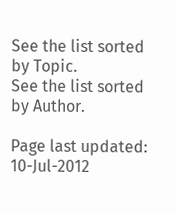See the list sorted by Topic.
See the list sorted by Author.

Page last updated: 10-Jul-2012